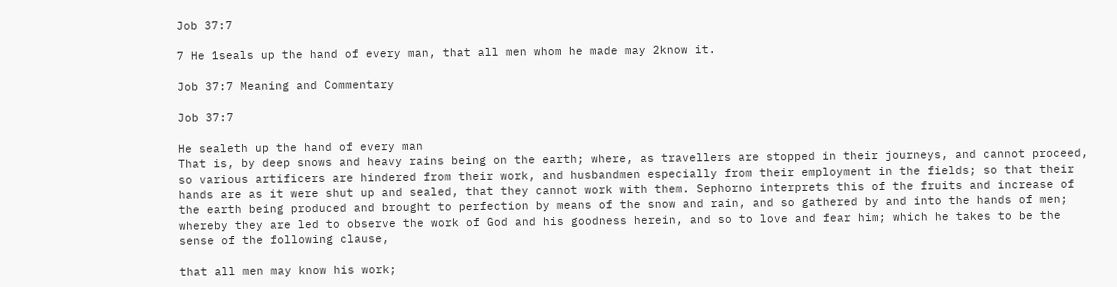Job 37:7

7 He 1seals up the hand of every man, that all men whom he made may 2know it.

Job 37:7 Meaning and Commentary

Job 37:7

He sealeth up the hand of every man
That is, by deep snows and heavy rains being on the earth; where, as travellers are stopped in their journeys, and cannot proceed, so various artificers are hindered from their work, and husbandmen especially from their employment in the fields; so that their hands are as it were shut up and sealed, that they cannot work with them. Sephorno interprets this of the fruits and increase of the earth being produced and brought to perfection by means of the snow and rain, and so gathered by and into the hands of men; whereby they are led to observe the work of God and his goodness herein, and so to love and fear him; which he takes to be the sense of the following clause,

that all men may know his work;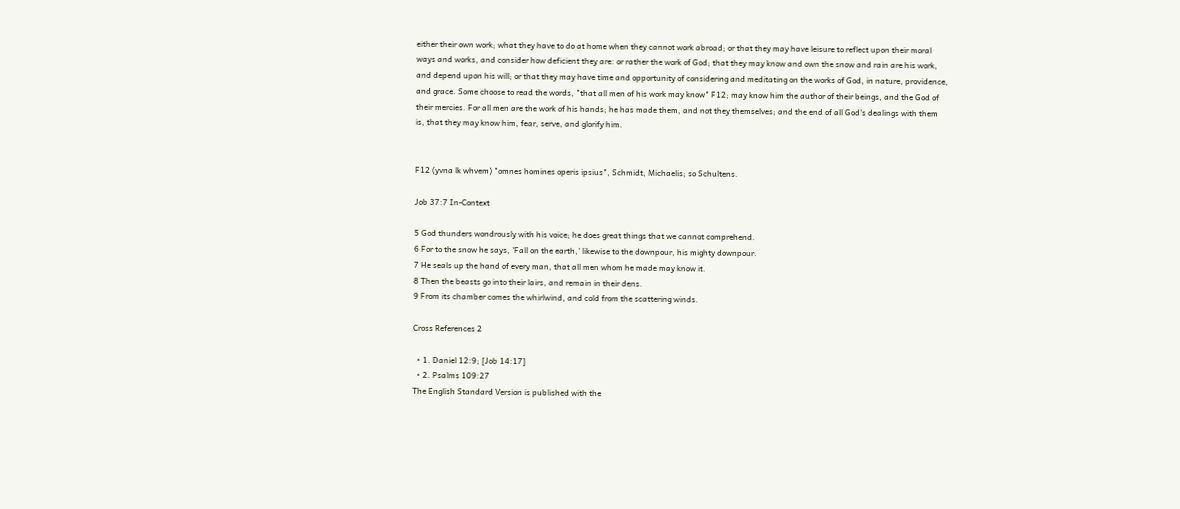either their own work; what they have to do at home when they cannot work abroad; or that they may have leisure to reflect upon their moral ways and works, and consider how deficient they are: or rather the work of God; that they may know and own the snow and rain are his work, and depend upon his will; or that they may have time and opportunity of considering and meditating on the works of God, in nature, providence, and grace. Some choose to read the words, "that all men of his work may know" F12; may know him the author of their beings, and the God of their mercies. For all men are the work of his hands; he has made them, and not they themselves; and the end of all God's dealings with them is, that they may know him, fear, serve, and glorify him.


F12 (yvna lk whvem) "omnes homines operis ipsius", Schmidt, Michaelis; so Schultens.

Job 37:7 In-Context

5 God thunders wondrously with his voice; he does great things that we cannot comprehend.
6 For to the snow he says, 'Fall on the earth,' likewise to the downpour, his mighty downpour.
7 He seals up the hand of every man, that all men whom he made may know it.
8 Then the beasts go into their lairs, and remain in their dens.
9 From its chamber comes the whirlwind, and cold from the scattering winds.

Cross References 2

  • 1. Daniel 12:9; [Job 14:17]
  • 2. Psalms 109:27
The English Standard Version is published with the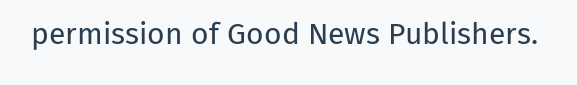permission of Good News Publishers.